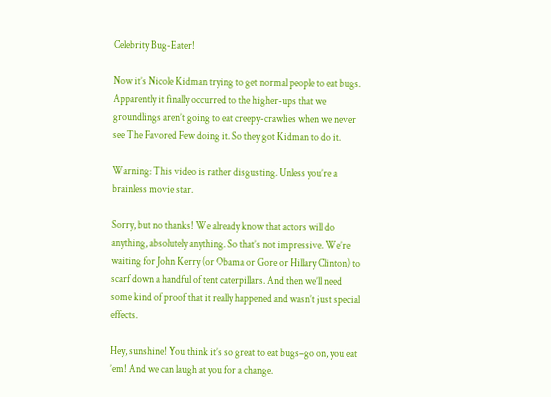Celebrity Bug-Eater!

Now it’s Nicole Kidman trying to get normal people to eat bugs. Apparently it finally occurred to the higher-ups that we groundlings aren’t going to eat creepy-crawlies when we never see The Favored Few doing it. So they got Kidman to do it.

Warning: This video is rather disgusting. Unless you’re a brainless movie star.

Sorry, but no thanks! We already know that actors will do anything, absolutely anything. So that’s not impressive. We’re waiting for John Kerry (or Obama or Gore or Hillary Clinton) to scarf down a handful of tent caterpillars. And then we’ll need some kind of proof that it really happened and wasn’t just special effects.

Hey, sunshine! You think it’s so great to eat bugs–go on, you eat ’em! And we can laugh at you for a change.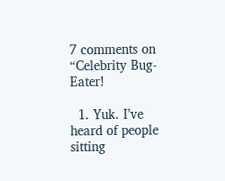7 comments on “Celebrity Bug-Eater!

  1. Yuk. I’ve heard of people sitting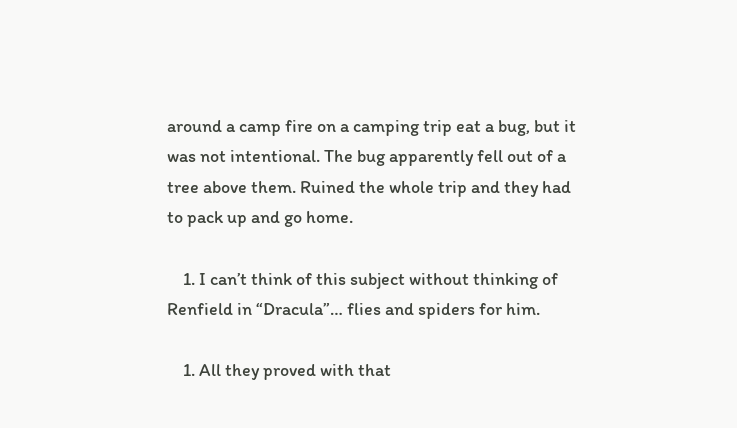around a camp fire on a camping trip eat a bug, but it was not intentional. The bug apparently fell out of a tree above them. Ruined the whole trip and they had to pack up and go home.

    1. I can’t think of this subject without thinking of Renfield in “Dracula”… flies and spiders for him.

    1. All they proved with that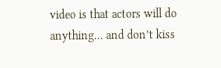video is that actors will do anything… and don’t kiss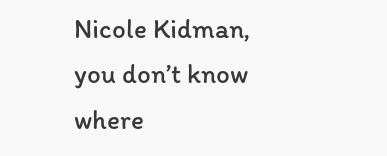Nicole Kidman, you don’t know where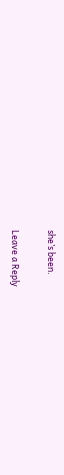she’s been.

Leave a Reply